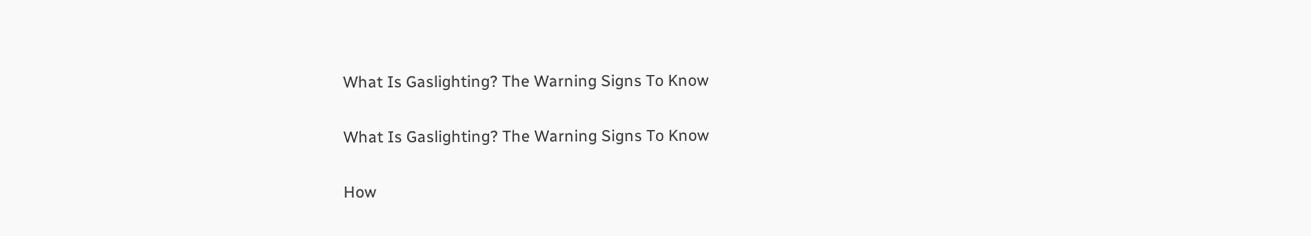What Is Gaslighting? The Warning Signs To Know

What Is Gaslighting? The Warning Signs To Know

How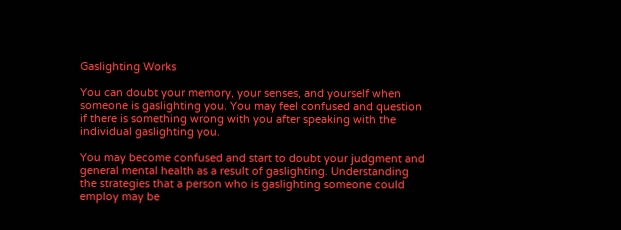Gaslighting Works

You can doubt your memory, your senses, and yourself when someone is gaslighting you. You may feel confused and question if there is something wrong with you after speaking with the individual gaslighting you.

You may become confused and start to doubt your judgment and general mental health as a result of gaslighting. Understanding the strategies that a person who is gaslighting someone could employ may be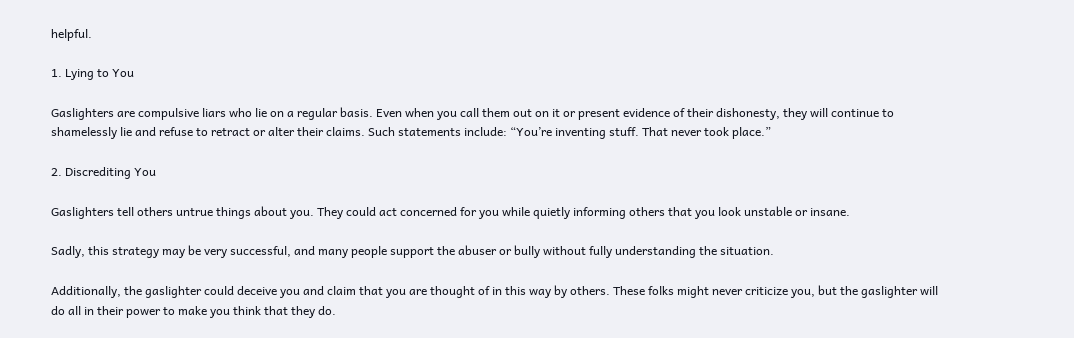helpful.

1. Lying to You

Gaslighters are compulsive liars who lie on a regular basis. Even when you call them out on it or present evidence of their dishonesty, they will continue to shamelessly lie and refuse to retract or alter their claims. Such statements include: “You’re inventing stuff. That never took place.”

2. Discrediting You

Gaslighters tell others untrue things about you. They could act concerned for you while quietly informing others that you look unstable or insane.

Sadly, this strategy may be very successful, and many people support the abuser or bully without fully understanding the situation.

Additionally, the gaslighter could deceive you and claim that you are thought of in this way by others. These folks might never criticize you, but the gaslighter will do all in their power to make you think that they do.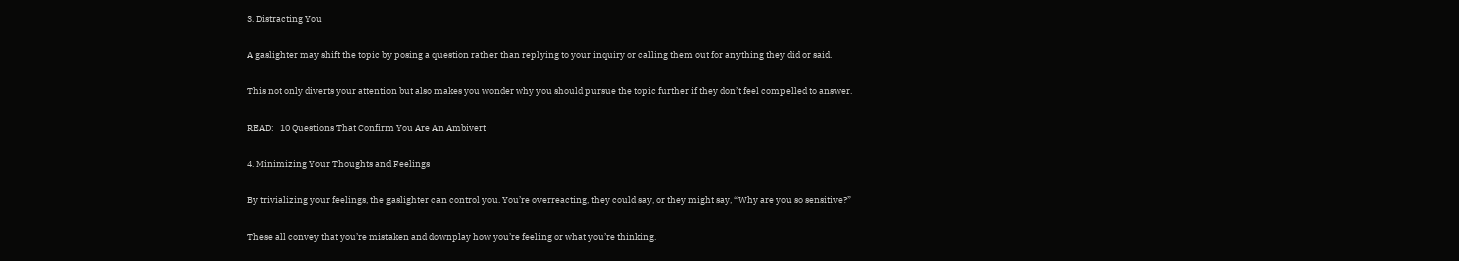3. Distracting You

A gaslighter may shift the topic by posing a question rather than replying to your inquiry or calling them out for anything they did or said.

This not only diverts your attention but also makes you wonder why you should pursue the topic further if they don’t feel compelled to answer.

READ:   10 Questions That Confirm You Are An Ambivert

4. Minimizing Your Thoughts and Feelings

By trivializing your feelings, the gaslighter can control you. You’re overreacting, they could say, or they might say, “Why are you so sensitive?”

These all convey that you’re mistaken and downplay how you’re feeling or what you’re thinking.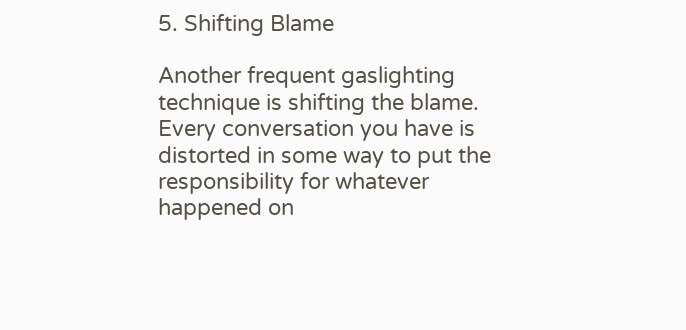5. Shifting Blame

Another frequent gaslighting technique is shifting the blame. Every conversation you have is distorted in some way to put the responsibility for whatever happened on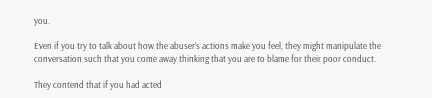you.

Even if you try to talk about how the abuser’s actions make you feel, they might manipulate the conversation such that you come away thinking that you are to blame for their poor conduct.

They contend that if you had acted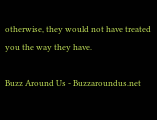otherwise, they would not have treated you the way they have.

Buzz Around Us - Buzzaroundus.net